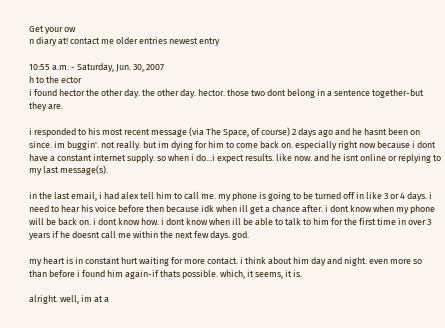Get your ow
n diary at! contact me older entries newest entry

10:55 a.m. - Saturday, Jun. 30, 2007
h to the ector
i found hector the other day. the other day. hector. those two dont belong in a sentence together-but they are.

i responded to his most recent message (via The Space, of course) 2 days ago and he hasnt been on since. im buggin'. not really. but im dying for him to come back on. especially right now because i dont have a constant internet supply. so when i do...i expect results. like now. and he isnt online or replying to my last message(s).

in the last email, i had alex tell him to call me. my phone is going to be turned off in like 3 or 4 days. i need to hear his voice before then because idk when ill get a chance after. i dont know when my phone will be back on. i dont know how. i dont know when ill be able to talk to him for the first time in over 3 years if he doesnt call me within the next few days. god.

my heart is in constant hurt waiting for more contact. i think about him day and night. even more so than before i found him again-if thats possible. which, it seems, it is.

alright. well, im at a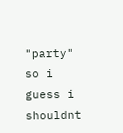"party" so i guess i shouldnt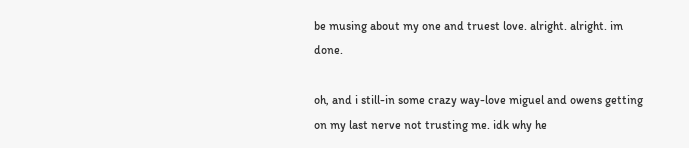be musing about my one and truest love. alright. alright. im done.

oh, and i still-in some crazy way-love miguel and owens getting on my last nerve not trusting me. idk why he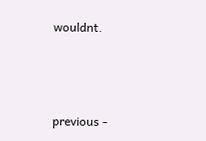wouldnt.



previous -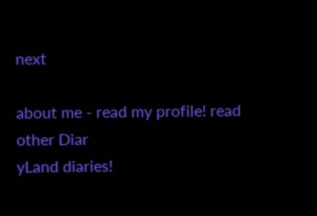next

about me - read my profile! read other Diar
yLand diaries!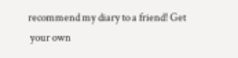recommend my diary to a friend! Get
 your own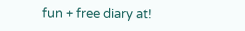fun + free diary at!